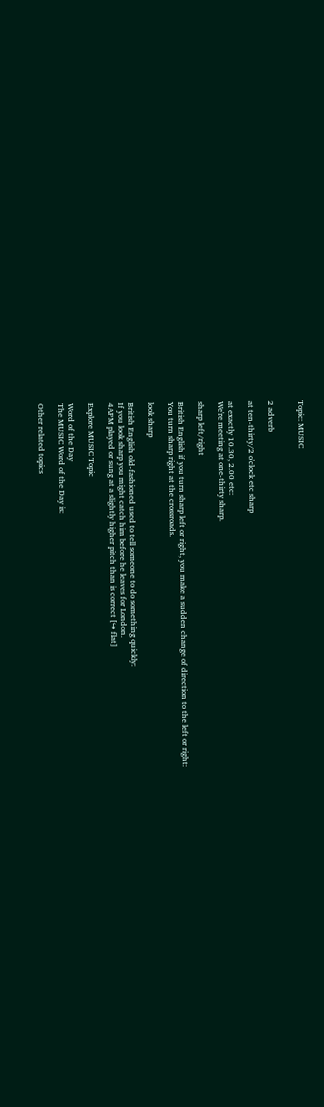Topic: MUSIC


2 adverb

at ten-thirty/2 o'clock etc sharp

at exactly 10.30, 2.00 etc:
We're meeting at one-thirty sharp.

sharp left/right

British English if you turn sharp left or right, you make a sudden change of direction to the left or right:
You turn sharp right at the crossroads.

look sharp

British English old-fashioned used to tell someone to do something quickly:
If you look sharp you might catch him before he leaves for London.
4APM played or sung at a slightly higher pitch than is correct [↪ flat]

Explore MUSIC Topic

Word of the Day
The MUSIC Word of the Day is:

Other related topics